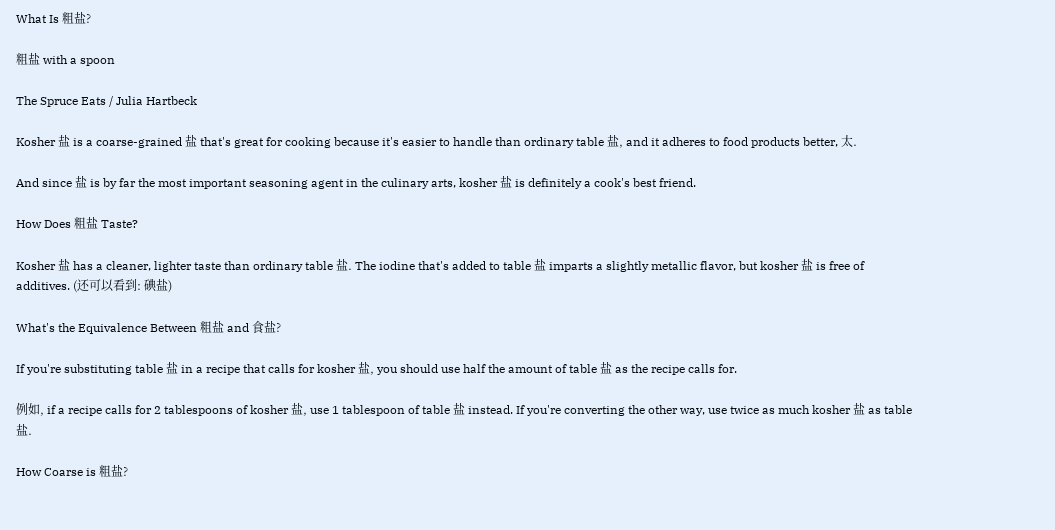What Is 粗盐?

粗盐 with a spoon

The Spruce Eats / Julia Hartbeck

Kosher 盐 is a coarse-grained 盐 that's great for cooking because it's easier to handle than ordinary table 盐, and it adheres to food products better, 太.

And since 盐 is by far the most important seasoning agent in the culinary arts, kosher 盐 is definitely a cook's best friend.

How Does 粗盐 Taste?

Kosher 盐 has a cleaner, lighter taste than ordinary table 盐. The iodine that's added to table 盐 imparts a slightly metallic flavor, but kosher 盐 is free of additives. (还可以看到: 碘盐)

What's the Equivalence Between 粗盐 and 食盐?

If you're substituting table 盐 in a recipe that calls for kosher 盐, you should use half the amount of table 盐 as the recipe calls for.

例如, if a recipe calls for 2 tablespoons of kosher 盐, use 1 tablespoon of table 盐 instead. If you're converting the other way, use twice as much kosher 盐 as table 盐.

How Coarse is 粗盐?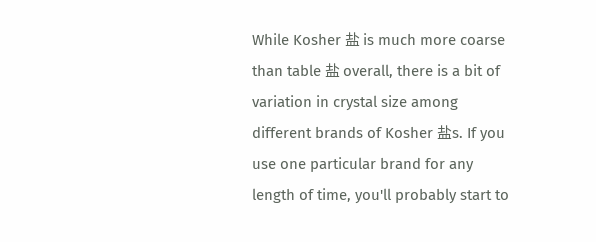While Kosher 盐 is much more coarse than table 盐 overall, there is a bit of variation in crystal size among different brands of Kosher 盐s. If you use one particular brand for any length of time, you'll probably start to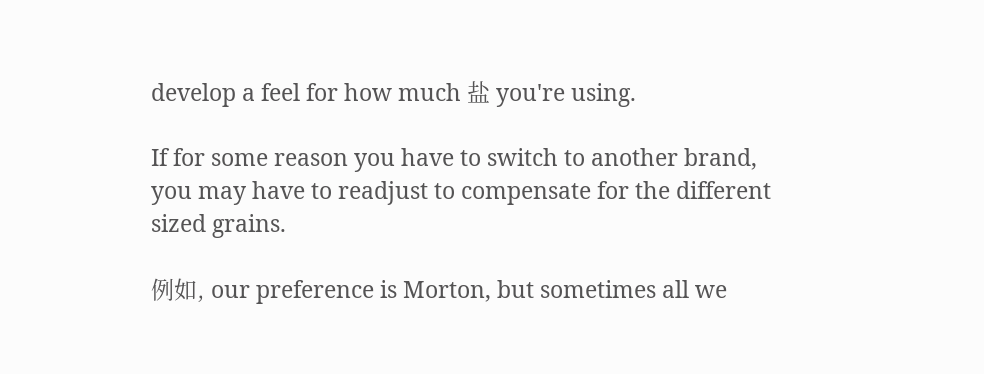develop a feel for how much 盐 you're using.

If for some reason you have to switch to another brand, you may have to readjust to compensate for the different sized grains.

例如, our preference is Morton, but sometimes all we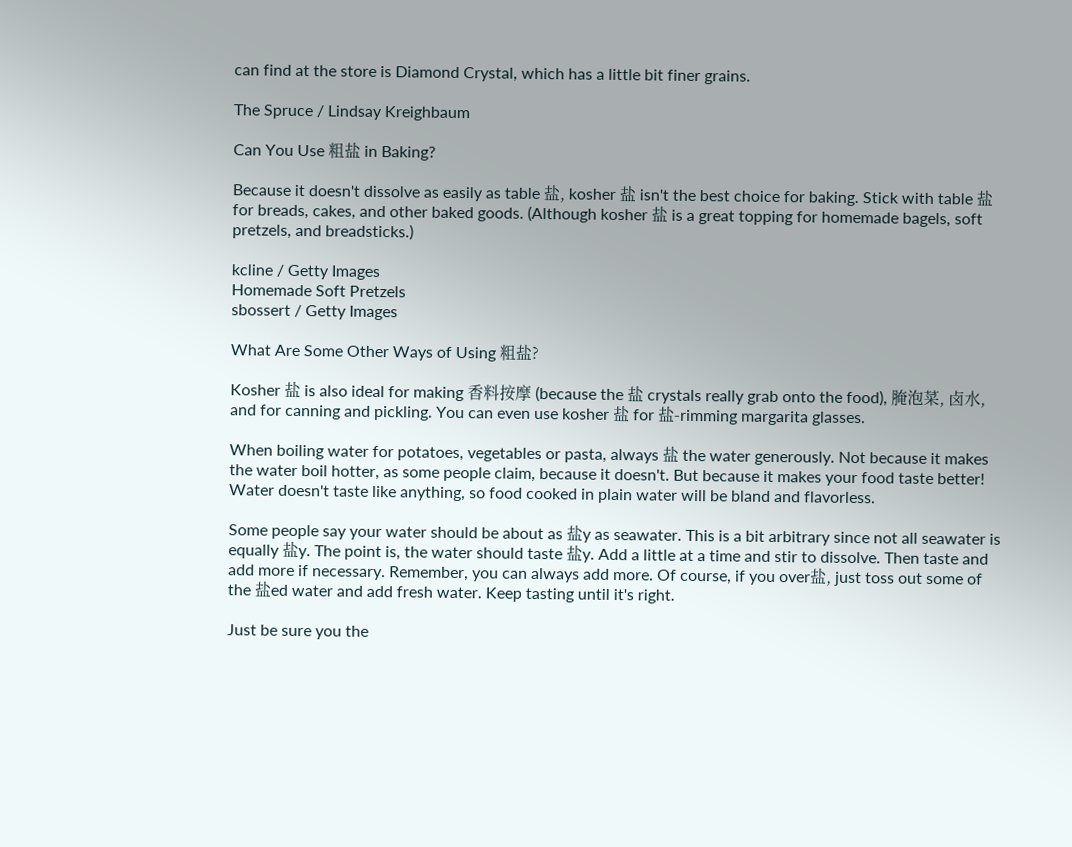can find at the store is Diamond Crystal, which has a little bit finer grains.

The Spruce / Lindsay Kreighbaum

Can You Use 粗盐 in Baking?

Because it doesn't dissolve as easily as table 盐, kosher 盐 isn't the best choice for baking. Stick with table 盐 for breads, cakes, and other baked goods. (Although kosher 盐 is a great topping for homemade bagels, soft pretzels, and breadsticks.)

kcline / Getty Images
Homemade Soft Pretzels
sbossert / Getty Images

What Are Some Other Ways of Using 粗盐?

Kosher 盐 is also ideal for making 香料按摩 (because the 盐 crystals really grab onto the food), 腌泡菜, 卤水, and for canning and pickling. You can even use kosher 盐 for 盐-rimming margarita glasses.

When boiling water for potatoes, vegetables or pasta, always 盐 the water generously. Not because it makes the water boil hotter, as some people claim, because it doesn't. But because it makes your food taste better! Water doesn't taste like anything, so food cooked in plain water will be bland and flavorless.

Some people say your water should be about as 盐y as seawater. This is a bit arbitrary since not all seawater is equally 盐y. The point is, the water should taste 盐y. Add a little at a time and stir to dissolve. Then taste and add more if necessary. Remember, you can always add more. Of course, if you over盐, just toss out some of the 盐ed water and add fresh water. Keep tasting until it's right.

Just be sure you the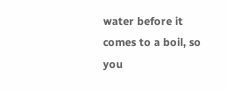water before it comes to a boil, so you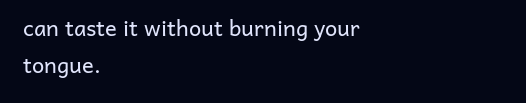can taste it without burning your tongue.